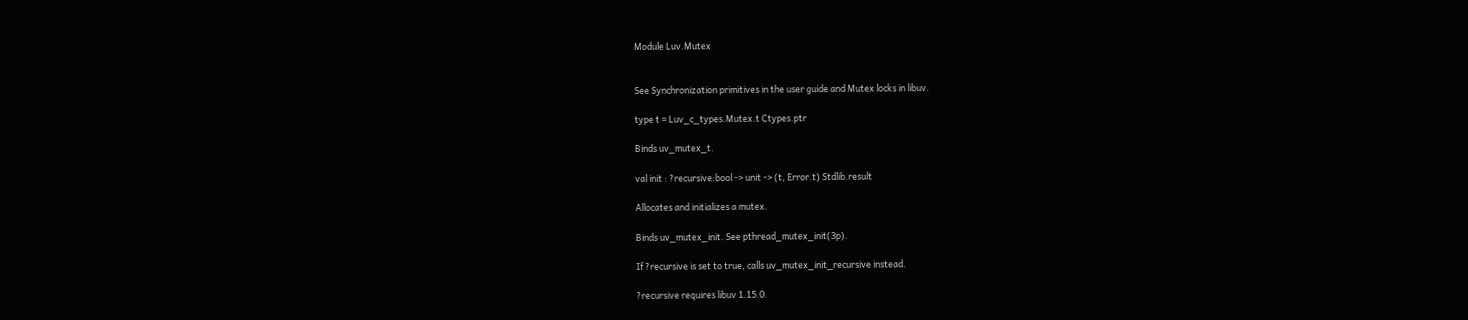Module Luv.Mutex


See Synchronization primitives in the user guide and Mutex locks in libuv.

type t = Luv_c_types.Mutex.t Ctypes.ptr

Binds uv_mutex_t.

val init : ?recursive:bool -> unit -> (t, Error.t) Stdlib.result

Allocates and initializes a mutex.

Binds uv_mutex_init. See pthread_mutex_init(3p).

If ?recursive is set to true, calls uv_mutex_init_recursive instead.

?recursive requires libuv 1.15.0.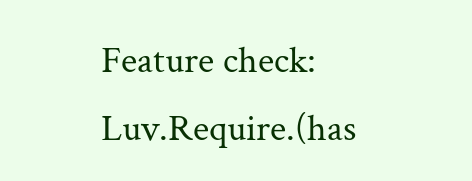Feature check: Luv.Require.(has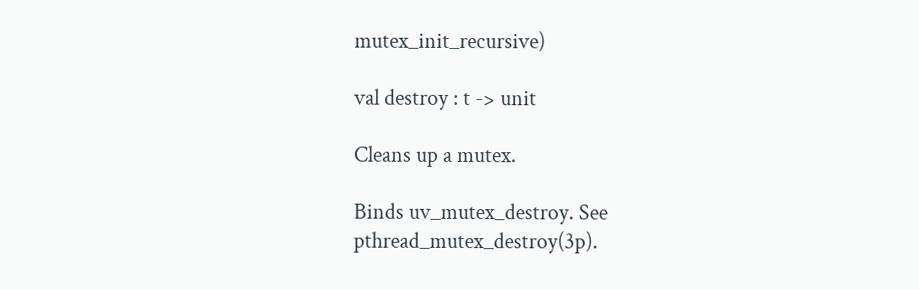mutex_init_recursive)

val destroy : t -> unit

Cleans up a mutex.

Binds uv_mutex_destroy. See pthread_mutex_destroy(3p).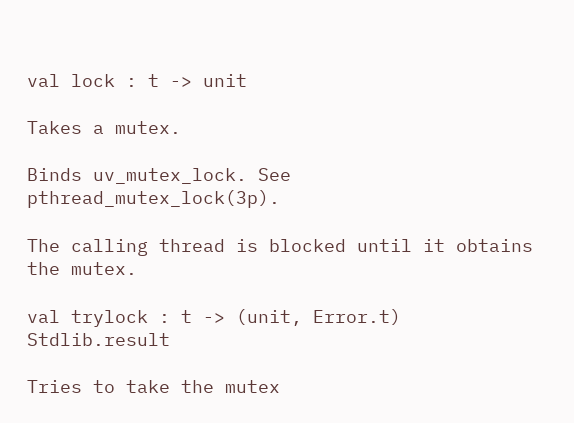val lock : t -> unit

Takes a mutex.

Binds uv_mutex_lock. See pthread_mutex_lock(3p).

The calling thread is blocked until it obtains the mutex.

val trylock : t -> (unit, Error.t) Stdlib.result

Tries to take the mutex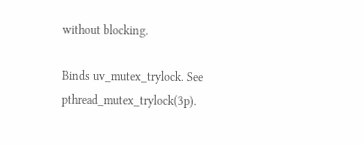without blocking.

Binds uv_mutex_trylock. See pthread_mutex_trylock(3p).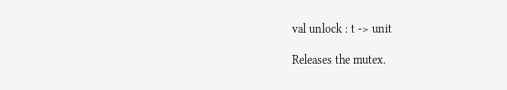val unlock : t -> unit

Releases the mutex.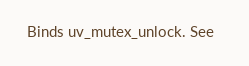Binds uv_mutex_unlock. See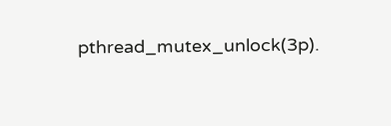pthread_mutex_unlock(3p).